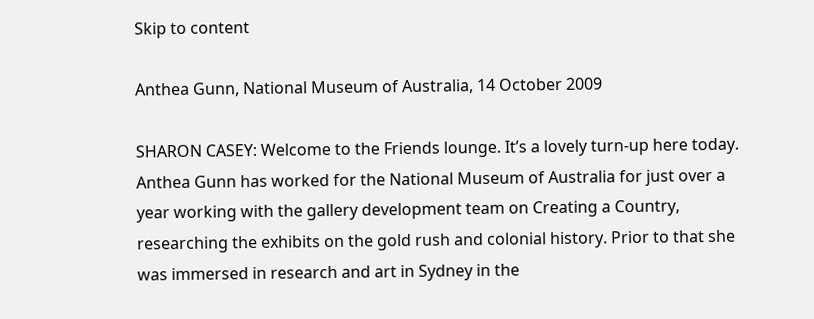Skip to content

Anthea Gunn, National Museum of Australia, 14 October 2009

SHARON CASEY: Welcome to the Friends lounge. It’s a lovely turn-up here today. Anthea Gunn has worked for the National Museum of Australia for just over a year working with the gallery development team on Creating a Country, researching the exhibits on the gold rush and colonial history. Prior to that she was immersed in research and art in Sydney in the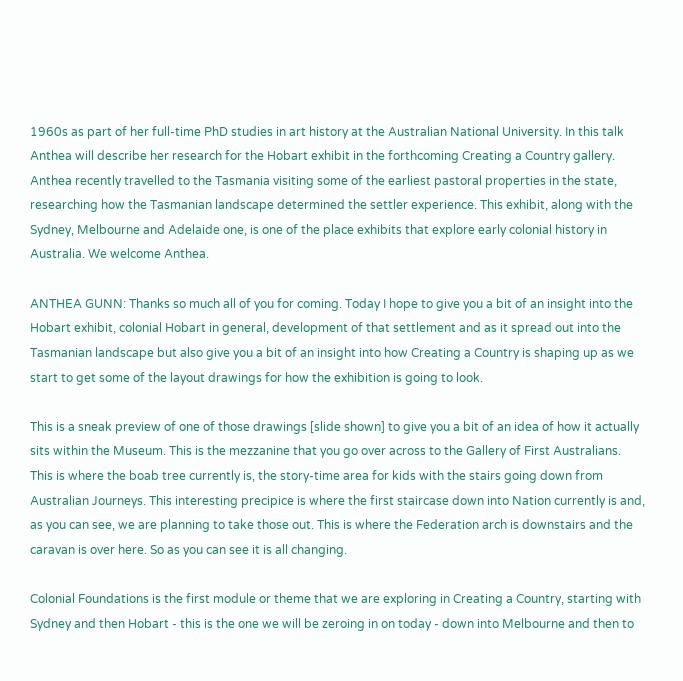1960s as part of her full-time PhD studies in art history at the Australian National University. In this talk Anthea will describe her research for the Hobart exhibit in the forthcoming Creating a Country gallery. Anthea recently travelled to the Tasmania visiting some of the earliest pastoral properties in the state, researching how the Tasmanian landscape determined the settler experience. This exhibit, along with the Sydney, Melbourne and Adelaide one, is one of the place exhibits that explore early colonial history in Australia. We welcome Anthea.

ANTHEA GUNN: Thanks so much all of you for coming. Today I hope to give you a bit of an insight into the Hobart exhibit, colonial Hobart in general, development of that settlement and as it spread out into the Tasmanian landscape but also give you a bit of an insight into how Creating a Country is shaping up as we start to get some of the layout drawings for how the exhibition is going to look.

This is a sneak preview of one of those drawings [slide shown] to give you a bit of an idea of how it actually sits within the Museum. This is the mezzanine that you go over across to the Gallery of First Australians. This is where the boab tree currently is, the story-time area for kids with the stairs going down from Australian Journeys. This interesting precipice is where the first staircase down into Nation currently is and, as you can see, we are planning to take those out. This is where the Federation arch is downstairs and the caravan is over here. So as you can see it is all changing.

Colonial Foundations is the first module or theme that we are exploring in Creating a Country, starting with Sydney and then Hobart - this is the one we will be zeroing in on today - down into Melbourne and then to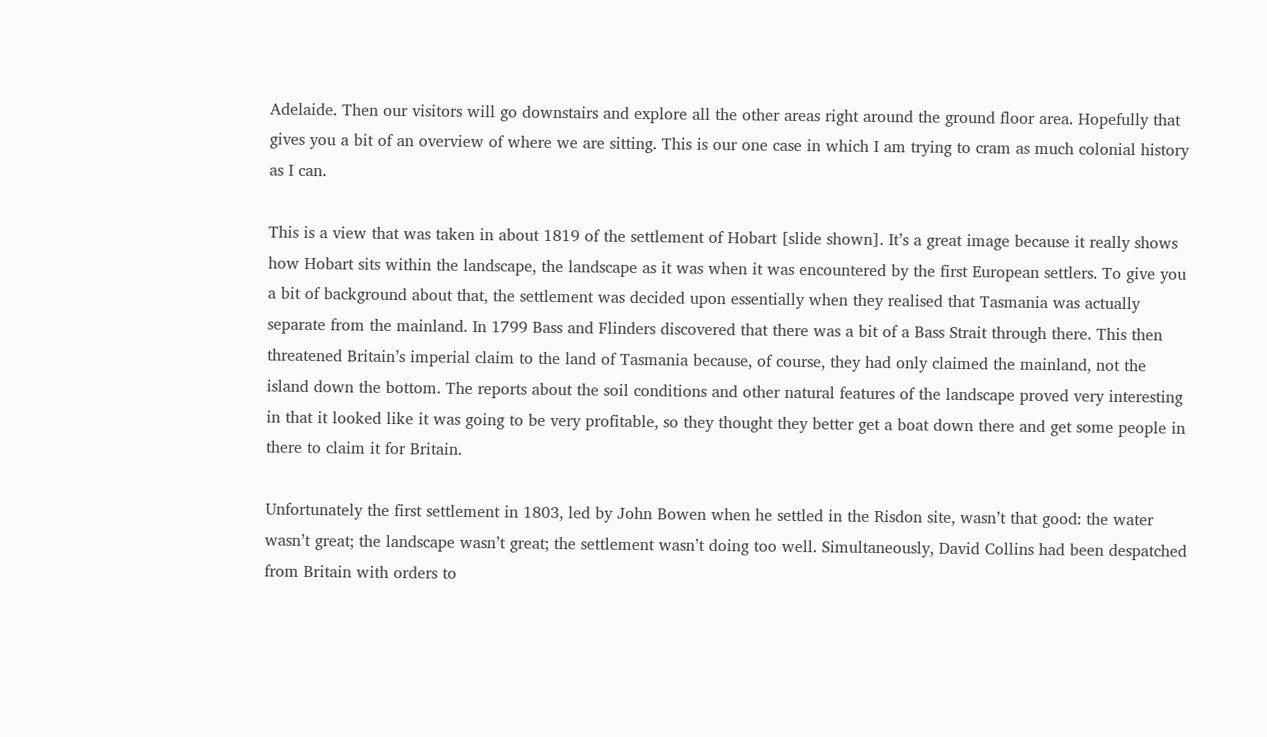Adelaide. Then our visitors will go downstairs and explore all the other areas right around the ground floor area. Hopefully that gives you a bit of an overview of where we are sitting. This is our one case in which I am trying to cram as much colonial history as I can.

This is a view that was taken in about 1819 of the settlement of Hobart [slide shown]. It’s a great image because it really shows how Hobart sits within the landscape, the landscape as it was when it was encountered by the first European settlers. To give you a bit of background about that, the settlement was decided upon essentially when they realised that Tasmania was actually separate from the mainland. In 1799 Bass and Flinders discovered that there was a bit of a Bass Strait through there. This then threatened Britain’s imperial claim to the land of Tasmania because, of course, they had only claimed the mainland, not the island down the bottom. The reports about the soil conditions and other natural features of the landscape proved very interesting in that it looked like it was going to be very profitable, so they thought they better get a boat down there and get some people in there to claim it for Britain.

Unfortunately the first settlement in 1803, led by John Bowen when he settled in the Risdon site, wasn’t that good: the water wasn’t great; the landscape wasn’t great; the settlement wasn’t doing too well. Simultaneously, David Collins had been despatched from Britain with orders to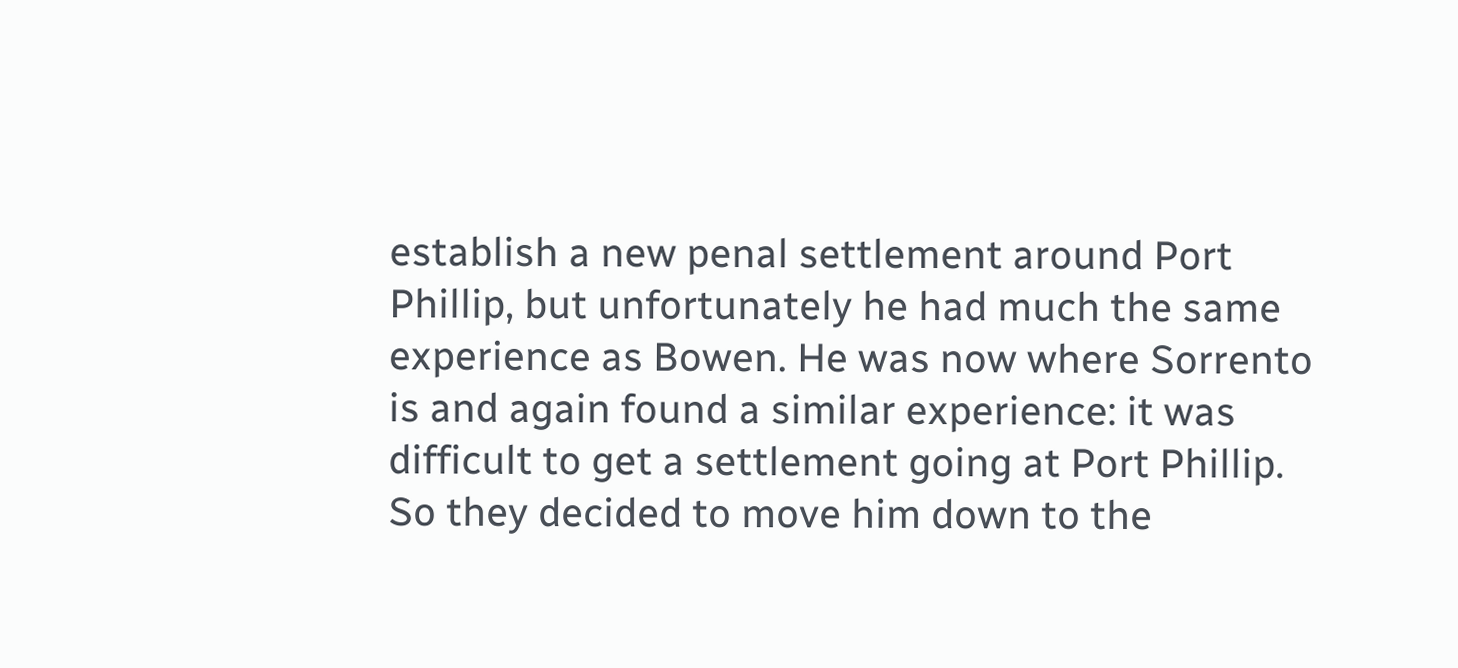establish a new penal settlement around Port Phillip, but unfortunately he had much the same experience as Bowen. He was now where Sorrento is and again found a similar experience: it was difficult to get a settlement going at Port Phillip. So they decided to move him down to the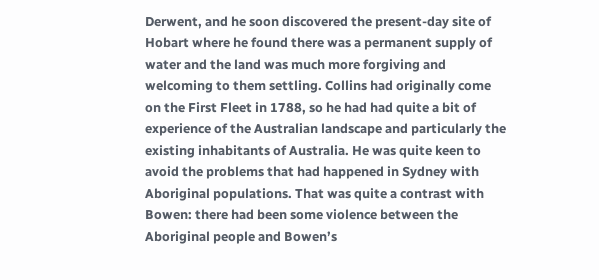Derwent, and he soon discovered the present-day site of Hobart where he found there was a permanent supply of water and the land was much more forgiving and welcoming to them settling. Collins had originally come on the First Fleet in 1788, so he had had quite a bit of experience of the Australian landscape and particularly the existing inhabitants of Australia. He was quite keen to avoid the problems that had happened in Sydney with Aboriginal populations. That was quite a contrast with Bowen: there had been some violence between the Aboriginal people and Bowen’s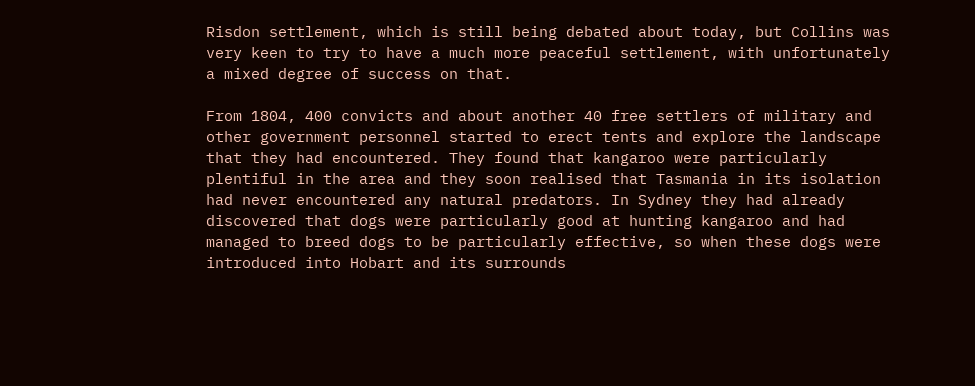Risdon settlement, which is still being debated about today, but Collins was very keen to try to have a much more peaceful settlement, with unfortunately a mixed degree of success on that.

From 1804, 400 convicts and about another 40 free settlers of military and other government personnel started to erect tents and explore the landscape that they had encountered. They found that kangaroo were particularly plentiful in the area and they soon realised that Tasmania in its isolation had never encountered any natural predators. In Sydney they had already discovered that dogs were particularly good at hunting kangaroo and had managed to breed dogs to be particularly effective, so when these dogs were introduced into Hobart and its surrounds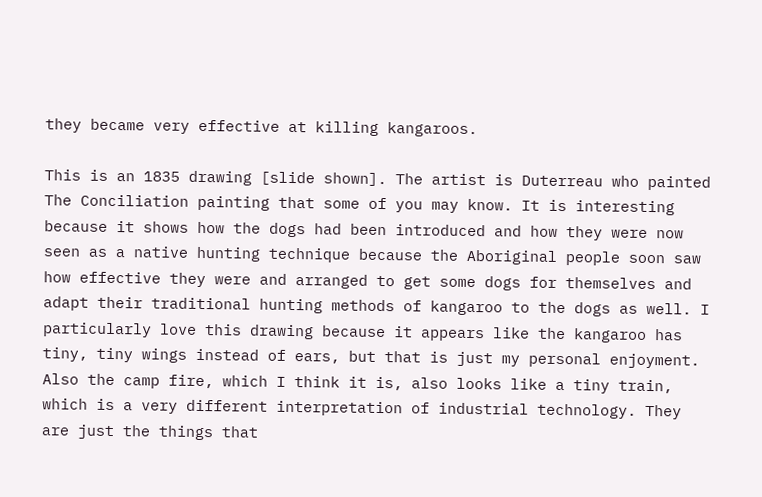they became very effective at killing kangaroos.

This is an 1835 drawing [slide shown]. The artist is Duterreau who painted The Conciliation painting that some of you may know. It is interesting because it shows how the dogs had been introduced and how they were now seen as a native hunting technique because the Aboriginal people soon saw how effective they were and arranged to get some dogs for themselves and adapt their traditional hunting methods of kangaroo to the dogs as well. I particularly love this drawing because it appears like the kangaroo has tiny, tiny wings instead of ears, but that is just my personal enjoyment. Also the camp fire, which I think it is, also looks like a tiny train, which is a very different interpretation of industrial technology. They are just the things that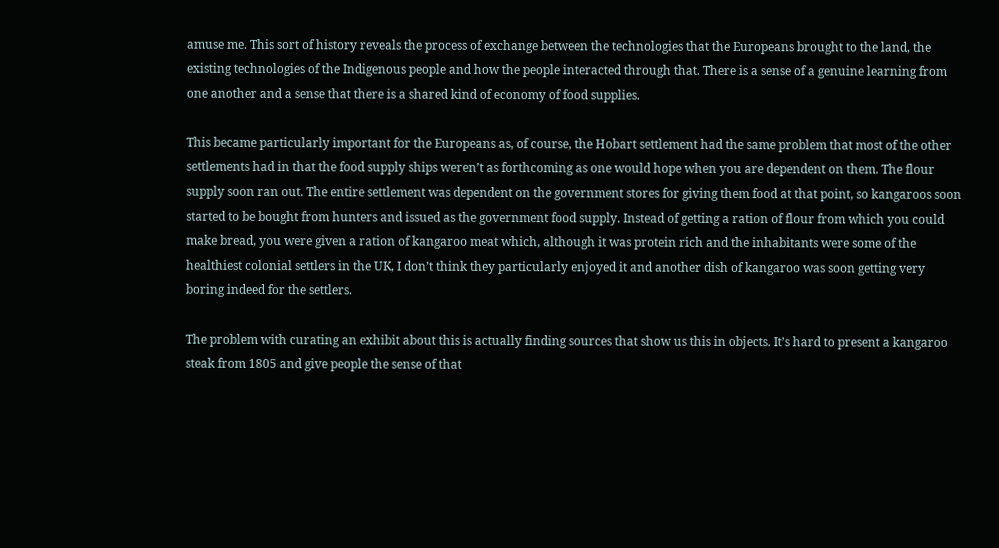amuse me. This sort of history reveals the process of exchange between the technologies that the Europeans brought to the land, the existing technologies of the Indigenous people and how the people interacted through that. There is a sense of a genuine learning from one another and a sense that there is a shared kind of economy of food supplies.

This became particularly important for the Europeans as, of course, the Hobart settlement had the same problem that most of the other settlements had in that the food supply ships weren’t as forthcoming as one would hope when you are dependent on them. The flour supply soon ran out. The entire settlement was dependent on the government stores for giving them food at that point, so kangaroos soon started to be bought from hunters and issued as the government food supply. Instead of getting a ration of flour from which you could make bread, you were given a ration of kangaroo meat which, although it was protein rich and the inhabitants were some of the healthiest colonial settlers in the UK, I don’t think they particularly enjoyed it and another dish of kangaroo was soon getting very boring indeed for the settlers.

The problem with curating an exhibit about this is actually finding sources that show us this in objects. It’s hard to present a kangaroo steak from 1805 and give people the sense of that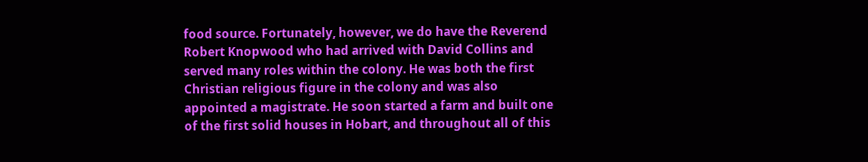food source. Fortunately, however, we do have the Reverend Robert Knopwood who had arrived with David Collins and served many roles within the colony. He was both the first Christian religious figure in the colony and was also appointed a magistrate. He soon started a farm and built one of the first solid houses in Hobart, and throughout all of this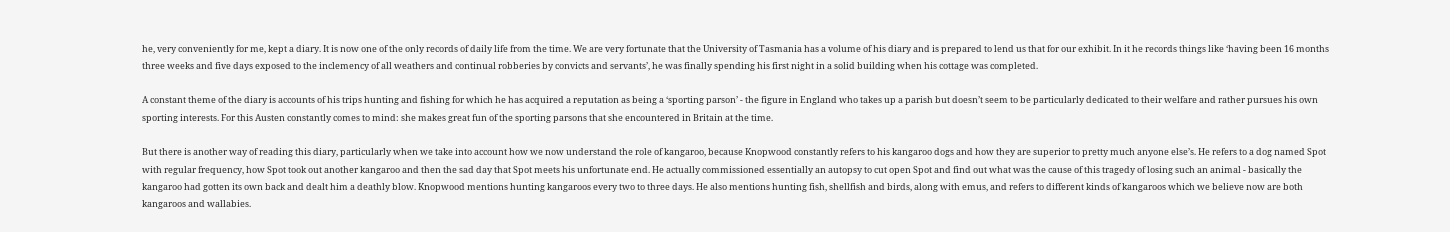he, very conveniently for me, kept a diary. It is now one of the only records of daily life from the time. We are very fortunate that the University of Tasmania has a volume of his diary and is prepared to lend us that for our exhibit. In it he records things like ‘having been 16 months three weeks and five days exposed to the inclemency of all weathers and continual robberies by convicts and servants’, he was finally spending his first night in a solid building when his cottage was completed.

A constant theme of the diary is accounts of his trips hunting and fishing for which he has acquired a reputation as being a ‘sporting parson’ - the figure in England who takes up a parish but doesn’t seem to be particularly dedicated to their welfare and rather pursues his own sporting interests. For this Austen constantly comes to mind: she makes great fun of the sporting parsons that she encountered in Britain at the time.

But there is another way of reading this diary, particularly when we take into account how we now understand the role of kangaroo, because Knopwood constantly refers to his kangaroo dogs and how they are superior to pretty much anyone else’s. He refers to a dog named Spot with regular frequency, how Spot took out another kangaroo and then the sad day that Spot meets his unfortunate end. He actually commissioned essentially an autopsy to cut open Spot and find out what was the cause of this tragedy of losing such an animal - basically the kangaroo had gotten its own back and dealt him a deathly blow. Knopwood mentions hunting kangaroos every two to three days. He also mentions hunting fish, shellfish and birds, along with emus, and refers to different kinds of kangaroos which we believe now are both kangaroos and wallabies.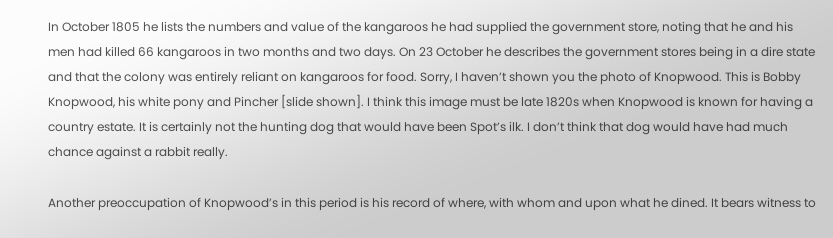In October 1805 he lists the numbers and value of the kangaroos he had supplied the government store, noting that he and his men had killed 66 kangaroos in two months and two days. On 23 October he describes the government stores being in a dire state and that the colony was entirely reliant on kangaroos for food. Sorry, I haven’t shown you the photo of Knopwood. This is Bobby Knopwood, his white pony and Pincher [slide shown]. I think this image must be late 1820s when Knopwood is known for having a country estate. It is certainly not the hunting dog that would have been Spot’s ilk. I don’t think that dog would have had much chance against a rabbit really.

Another preoccupation of Knopwood’s in this period is his record of where, with whom and upon what he dined. It bears witness to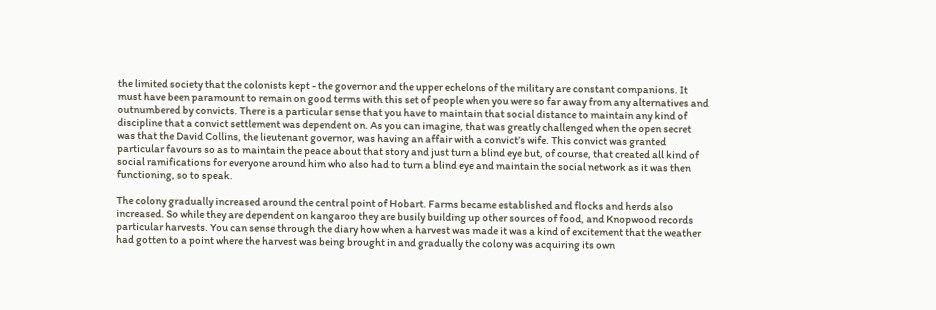the limited society that the colonists kept - the governor and the upper echelons of the military are constant companions. It must have been paramount to remain on good terms with this set of people when you were so far away from any alternatives and outnumbered by convicts. There is a particular sense that you have to maintain that social distance to maintain any kind of discipline that a convict settlement was dependent on. As you can imagine, that was greatly challenged when the open secret was that the David Collins, the lieutenant governor, was having an affair with a convict’s wife. This convict was granted particular favours so as to maintain the peace about that story and just turn a blind eye but, of course, that created all kind of social ramifications for everyone around him who also had to turn a blind eye and maintain the social network as it was then functioning, so to speak.

The colony gradually increased around the central point of Hobart. Farms became established and flocks and herds also increased. So while they are dependent on kangaroo they are busily building up other sources of food, and Knopwood records particular harvests. You can sense through the diary how when a harvest was made it was a kind of excitement that the weather had gotten to a point where the harvest was being brought in and gradually the colony was acquiring its own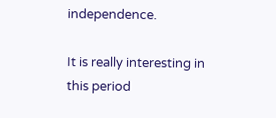independence.

It is really interesting in this period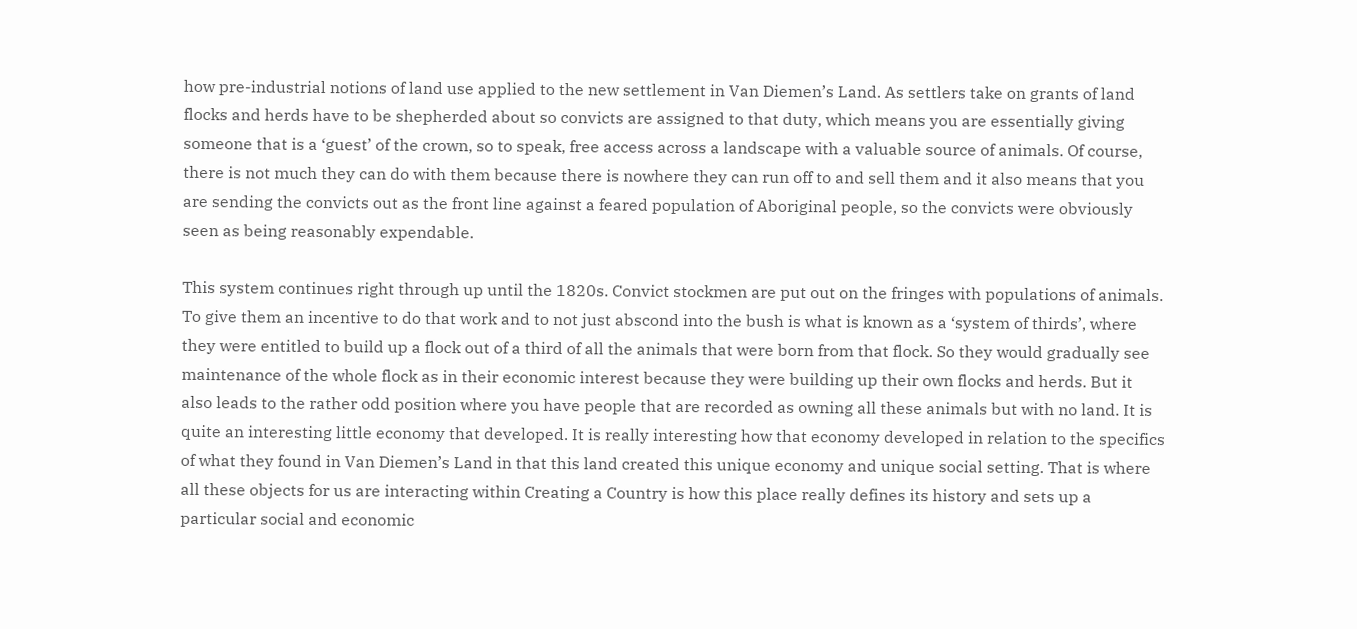how pre-industrial notions of land use applied to the new settlement in Van Diemen’s Land. As settlers take on grants of land flocks and herds have to be shepherded about so convicts are assigned to that duty, which means you are essentially giving someone that is a ‘guest’ of the crown, so to speak, free access across a landscape with a valuable source of animals. Of course, there is not much they can do with them because there is nowhere they can run off to and sell them and it also means that you are sending the convicts out as the front line against a feared population of Aboriginal people, so the convicts were obviously seen as being reasonably expendable.

This system continues right through up until the 1820s. Convict stockmen are put out on the fringes with populations of animals. To give them an incentive to do that work and to not just abscond into the bush is what is known as a ‘system of thirds’, where they were entitled to build up a flock out of a third of all the animals that were born from that flock. So they would gradually see maintenance of the whole flock as in their economic interest because they were building up their own flocks and herds. But it also leads to the rather odd position where you have people that are recorded as owning all these animals but with no land. It is quite an interesting little economy that developed. It is really interesting how that economy developed in relation to the specifics of what they found in Van Diemen’s Land in that this land created this unique economy and unique social setting. That is where all these objects for us are interacting within Creating a Country is how this place really defines its history and sets up a particular social and economic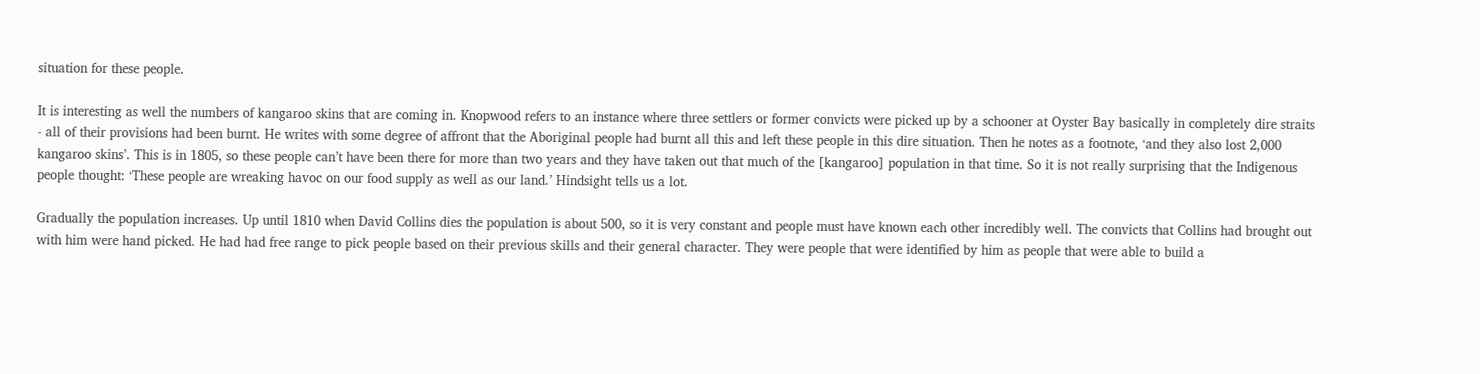situation for these people.

It is interesting as well the numbers of kangaroo skins that are coming in. Knopwood refers to an instance where three settlers or former convicts were picked up by a schooner at Oyster Bay basically in completely dire straits - all of their provisions had been burnt. He writes with some degree of affront that the Aboriginal people had burnt all this and left these people in this dire situation. Then he notes as a footnote, ‘and they also lost 2,000 kangaroo skins’. This is in 1805, so these people can’t have been there for more than two years and they have taken out that much of the [kangaroo] population in that time. So it is not really surprising that the Indigenous people thought: ‘These people are wreaking havoc on our food supply as well as our land.’ Hindsight tells us a lot.

Gradually the population increases. Up until 1810 when David Collins dies the population is about 500, so it is very constant and people must have known each other incredibly well. The convicts that Collins had brought out with him were hand picked. He had had free range to pick people based on their previous skills and their general character. They were people that were identified by him as people that were able to build a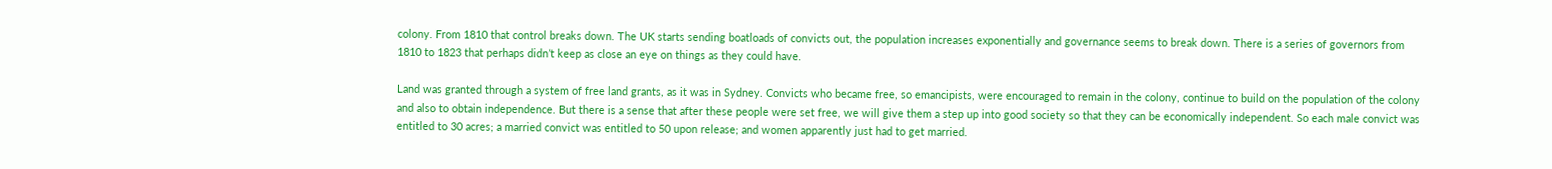colony. From 1810 that control breaks down. The UK starts sending boatloads of convicts out, the population increases exponentially and governance seems to break down. There is a series of governors from 1810 to 1823 that perhaps didn’t keep as close an eye on things as they could have.

Land was granted through a system of free land grants, as it was in Sydney. Convicts who became free, so emancipists, were encouraged to remain in the colony, continue to build on the population of the colony and also to obtain independence. But there is a sense that after these people were set free, we will give them a step up into good society so that they can be economically independent. So each male convict was entitled to 30 acres; a married convict was entitled to 50 upon release; and women apparently just had to get married.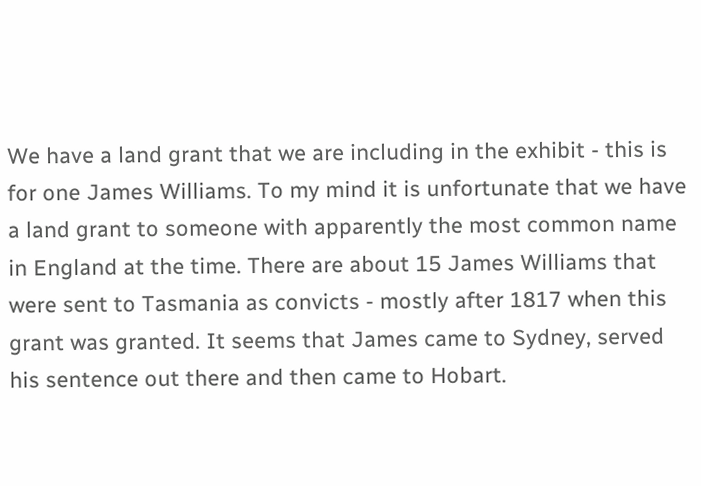We have a land grant that we are including in the exhibit - this is for one James Williams. To my mind it is unfortunate that we have a land grant to someone with apparently the most common name in England at the time. There are about 15 James Williams that were sent to Tasmania as convicts - mostly after 1817 when this grant was granted. It seems that James came to Sydney, served his sentence out there and then came to Hobart.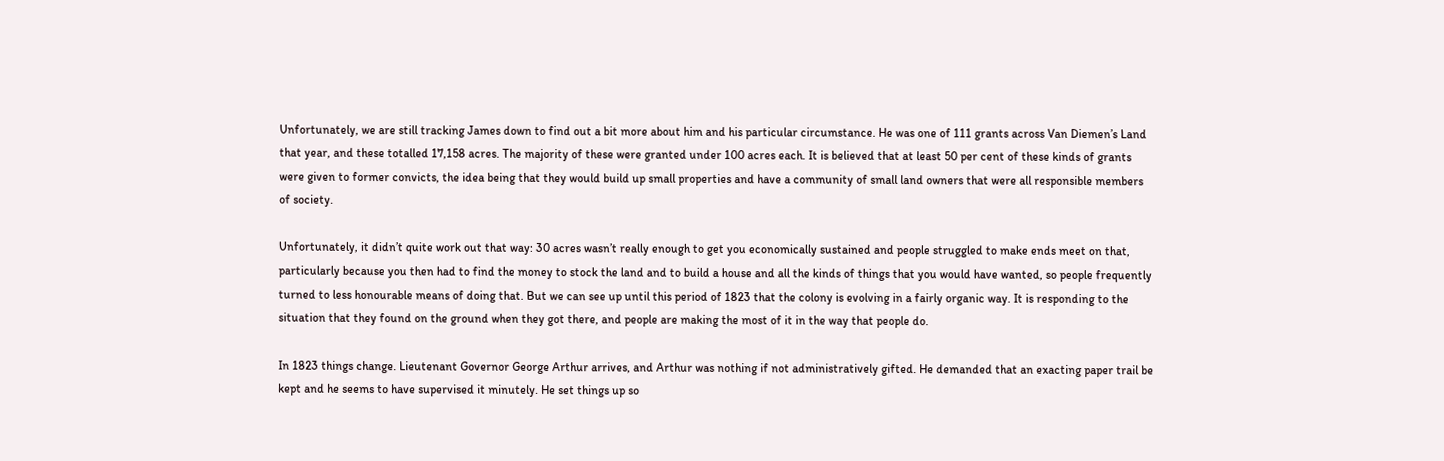Unfortunately, we are still tracking James down to find out a bit more about him and his particular circumstance. He was one of 111 grants across Van Diemen’s Land that year, and these totalled 17,158 acres. The majority of these were granted under 100 acres each. It is believed that at least 50 per cent of these kinds of grants were given to former convicts, the idea being that they would build up small properties and have a community of small land owners that were all responsible members of society.

Unfortunately, it didn’t quite work out that way: 30 acres wasn’t really enough to get you economically sustained and people struggled to make ends meet on that, particularly because you then had to find the money to stock the land and to build a house and all the kinds of things that you would have wanted, so people frequently turned to less honourable means of doing that. But we can see up until this period of 1823 that the colony is evolving in a fairly organic way. It is responding to the situation that they found on the ground when they got there, and people are making the most of it in the way that people do.

In 1823 things change. Lieutenant Governor George Arthur arrives, and Arthur was nothing if not administratively gifted. He demanded that an exacting paper trail be kept and he seems to have supervised it minutely. He set things up so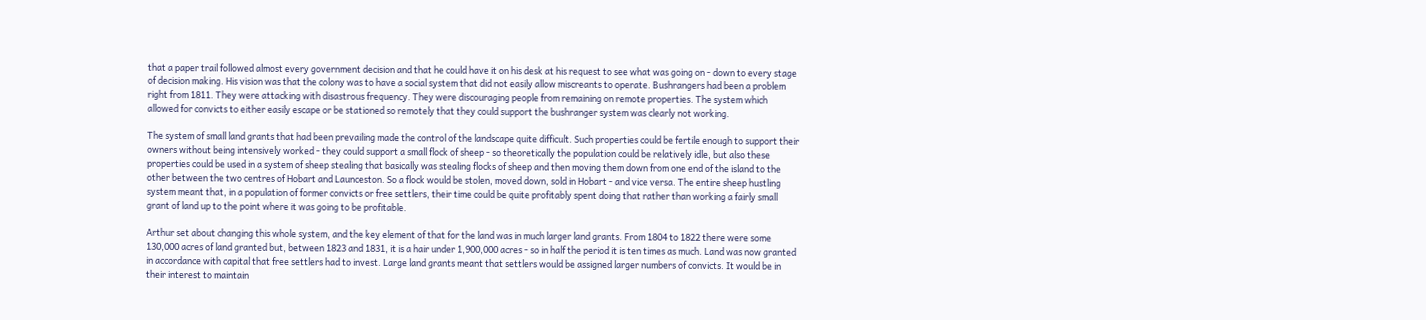that a paper trail followed almost every government decision and that he could have it on his desk at his request to see what was going on - down to every stage of decision making. His vision was that the colony was to have a social system that did not easily allow miscreants to operate. Bushrangers had been a problem right from 1811. They were attacking with disastrous frequency. They were discouraging people from remaining on remote properties. The system which allowed for convicts to either easily escape or be stationed so remotely that they could support the bushranger system was clearly not working.

The system of small land grants that had been prevailing made the control of the landscape quite difficult. Such properties could be fertile enough to support their owners without being intensively worked - they could support a small flock of sheep - so theoretically the population could be relatively idle, but also these properties could be used in a system of sheep stealing that basically was stealing flocks of sheep and then moving them down from one end of the island to the other between the two centres of Hobart and Launceston. So a flock would be stolen, moved down, sold in Hobart - and vice versa. The entire sheep hustling system meant that, in a population of former convicts or free settlers, their time could be quite profitably spent doing that rather than working a fairly small grant of land up to the point where it was going to be profitable.

Arthur set about changing this whole system, and the key element of that for the land was in much larger land grants. From 1804 to 1822 there were some 130,000 acres of land granted but, between 1823 and 1831, it is a hair under 1,900,000 acres - so in half the period it is ten times as much. Land was now granted in accordance with capital that free settlers had to invest. Large land grants meant that settlers would be assigned larger numbers of convicts. It would be in their interest to maintain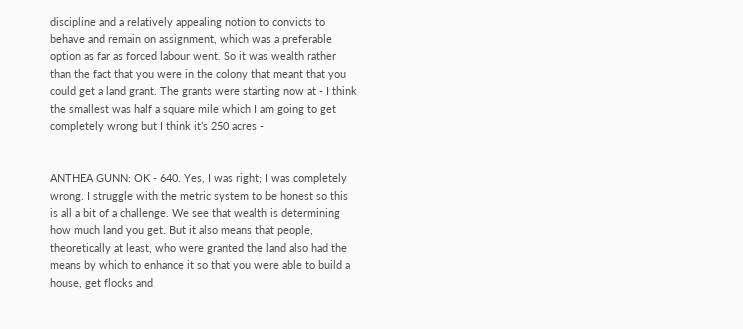discipline and a relatively appealing notion to convicts to behave and remain on assignment, which was a preferable option as far as forced labour went. So it was wealth rather than the fact that you were in the colony that meant that you could get a land grant. The grants were starting now at - I think the smallest was half a square mile which I am going to get completely wrong but I think it’s 250 acres -


ANTHEA GUNN: OK - 640. Yes, I was right; I was completely wrong. I struggle with the metric system to be honest so this is all a bit of a challenge. We see that wealth is determining how much land you get. But it also means that people, theoretically at least, who were granted the land also had the means by which to enhance it so that you were able to build a house, get flocks and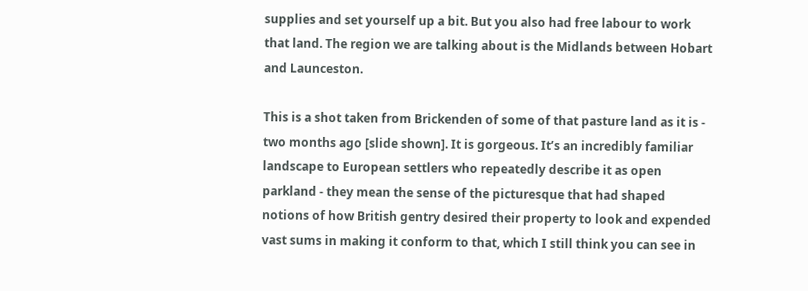supplies and set yourself up a bit. But you also had free labour to work that land. The region we are talking about is the Midlands between Hobart and Launceston.

This is a shot taken from Brickenden of some of that pasture land as it is - two months ago [slide shown]. It is gorgeous. It’s an incredibly familiar landscape to European settlers who repeatedly describe it as open parkland - they mean the sense of the picturesque that had shaped notions of how British gentry desired their property to look and expended vast sums in making it conform to that, which I still think you can see in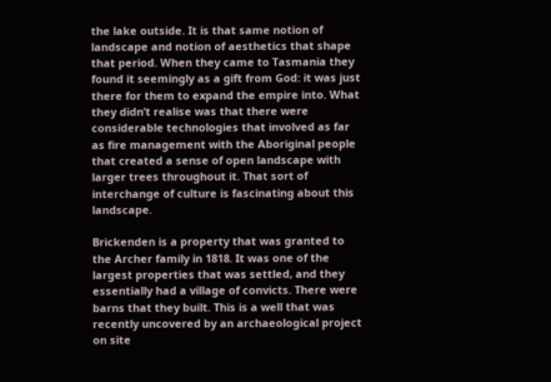the lake outside. It is that same notion of landscape and notion of aesthetics that shape that period. When they came to Tasmania they found it seemingly as a gift from God: it was just there for them to expand the empire into. What they didn’t realise was that there were considerable technologies that involved as far as fire management with the Aboriginal people that created a sense of open landscape with larger trees throughout it. That sort of interchange of culture is fascinating about this landscape.

Brickenden is a property that was granted to the Archer family in 1818. It was one of the largest properties that was settled, and they essentially had a village of convicts. There were barns that they built. This is a well that was recently uncovered by an archaeological project on site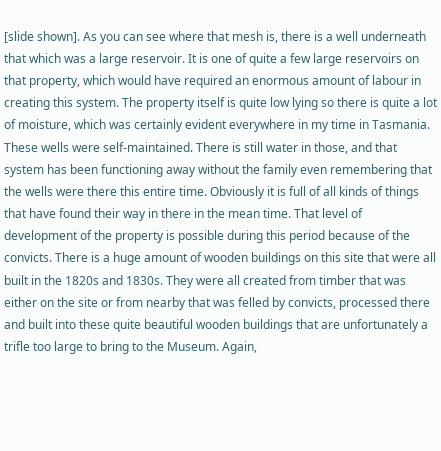[slide shown]. As you can see where that mesh is, there is a well underneath that which was a large reservoir. It is one of quite a few large reservoirs on that property, which would have required an enormous amount of labour in creating this system. The property itself is quite low lying so there is quite a lot of moisture, which was certainly evident everywhere in my time in Tasmania. These wells were self-maintained. There is still water in those, and that system has been functioning away without the family even remembering that the wells were there this entire time. Obviously it is full of all kinds of things that have found their way in there in the mean time. That level of development of the property is possible during this period because of the convicts. There is a huge amount of wooden buildings on this site that were all built in the 1820s and 1830s. They were all created from timber that was either on the site or from nearby that was felled by convicts, processed there and built into these quite beautiful wooden buildings that are unfortunately a trifle too large to bring to the Museum. Again,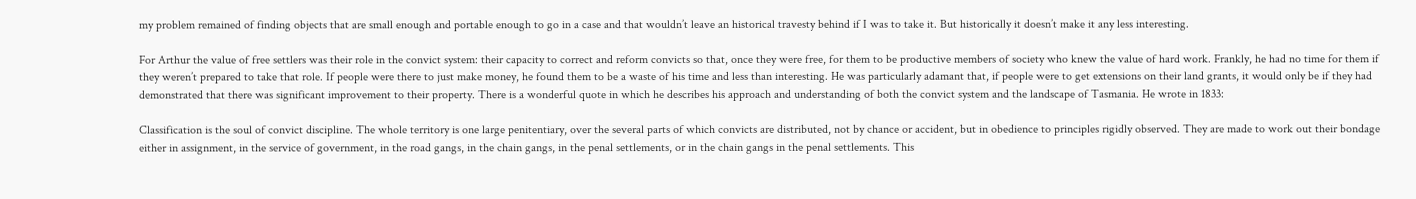my problem remained of finding objects that are small enough and portable enough to go in a case and that wouldn’t leave an historical travesty behind if I was to take it. But historically it doesn’t make it any less interesting.

For Arthur the value of free settlers was their role in the convict system: their capacity to correct and reform convicts so that, once they were free, for them to be productive members of society who knew the value of hard work. Frankly, he had no time for them if they weren’t prepared to take that role. If people were there to just make money, he found them to be a waste of his time and less than interesting. He was particularly adamant that, if people were to get extensions on their land grants, it would only be if they had demonstrated that there was significant improvement to their property. There is a wonderful quote in which he describes his approach and understanding of both the convict system and the landscape of Tasmania. He wrote in 1833:

Classification is the soul of convict discipline. The whole territory is one large penitentiary, over the several parts of which convicts are distributed, not by chance or accident, but in obedience to principles rigidly observed. They are made to work out their bondage either in assignment, in the service of government, in the road gangs, in the chain gangs, in the penal settlements, or in the chain gangs in the penal settlements. This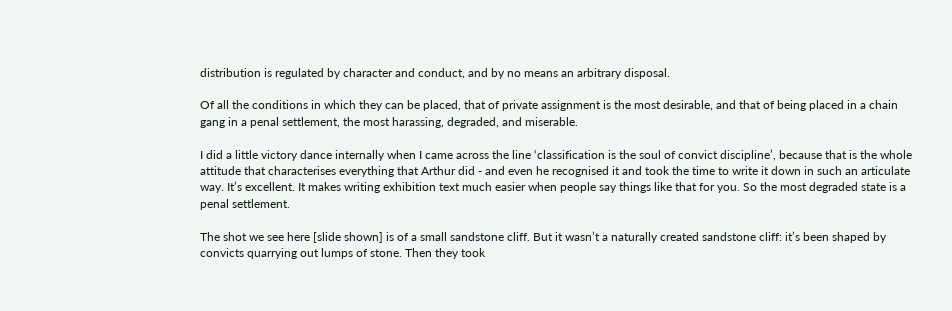distribution is regulated by character and conduct, and by no means an arbitrary disposal.

Of all the conditions in which they can be placed, that of private assignment is the most desirable, and that of being placed in a chain gang in a penal settlement, the most harassing, degraded, and miserable.

I did a little victory dance internally when I came across the line ‘classification is the soul of convict discipline’, because that is the whole attitude that characterises everything that Arthur did - and even he recognised it and took the time to write it down in such an articulate way. It’s excellent. It makes writing exhibition text much easier when people say things like that for you. So the most degraded state is a penal settlement.

The shot we see here [slide shown] is of a small sandstone cliff. But it wasn’t a naturally created sandstone cliff: it’s been shaped by convicts quarrying out lumps of stone. Then they took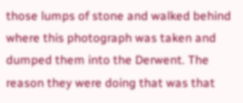those lumps of stone and walked behind where this photograph was taken and dumped them into the Derwent. The reason they were doing that was that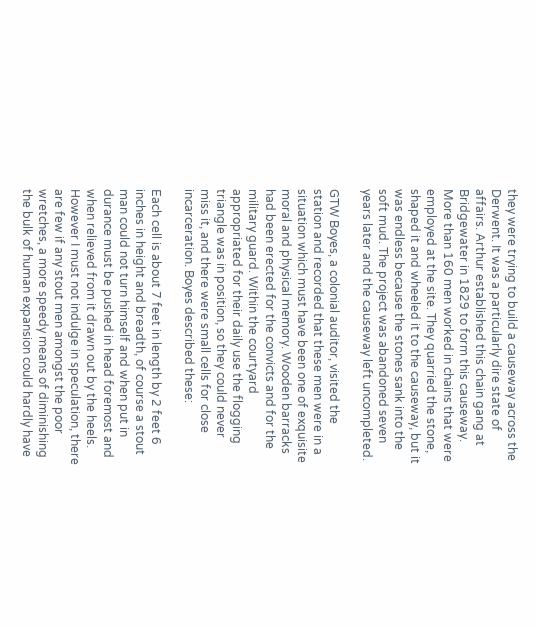they were trying to build a causeway across the Derwent. It was a particularly dire state of affairs. Arthur established this chain gang at Bridgewater in 1829 to form this causeway. More than 160 men worked in chains that were employed at the site. They quarried the stone, shaped it and wheeled it to the causeway, but it was endless because the stones sank into the soft mud. The project was abandoned seven years later and the causeway left uncompleted.

GTW Boyes, a colonial auditor, visited the station and recorded that these men were in a situation which must have been one of exquisite moral and physical memory. Wooden barracks had been erected for the convicts and for the military guard. Within the courtyard appropriated for their daily use the flogging triangle was in position, so they could never miss it, and there were small cells for close incarceration. Boyes described these:

Each cell is about 7 feet in length by 2 feet 6 inches in height and breadth, of course a stout man could not turn himself and when put in durance must be pushed in head foremost and when relieved from it drawn out by the heels. However I must not indulge in speculation, there are few if any stout men amongst the poor wretches, a more speedy means of diminishing the bulk of human expansion could hardly have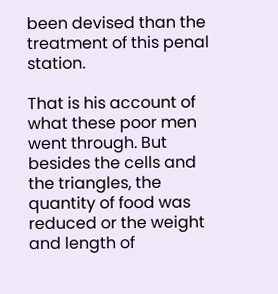been devised than the treatment of this penal station.

That is his account of what these poor men went through. But besides the cells and the triangles, the quantity of food was reduced or the weight and length of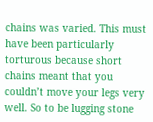chains was varied. This must have been particularly torturous because short chains meant that you couldn’t move your legs very well. So to be lugging stone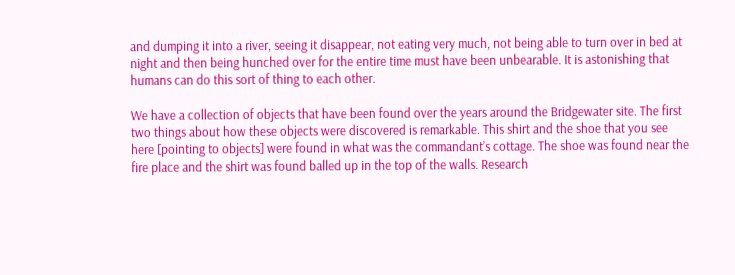and dumping it into a river, seeing it disappear, not eating very much, not being able to turn over in bed at night and then being hunched over for the entire time must have been unbearable. It is astonishing that humans can do this sort of thing to each other.

We have a collection of objects that have been found over the years around the Bridgewater site. The first two things about how these objects were discovered is remarkable. This shirt and the shoe that you see here [pointing to objects] were found in what was the commandant’s cottage. The shoe was found near the fire place and the shirt was found balled up in the top of the walls. Research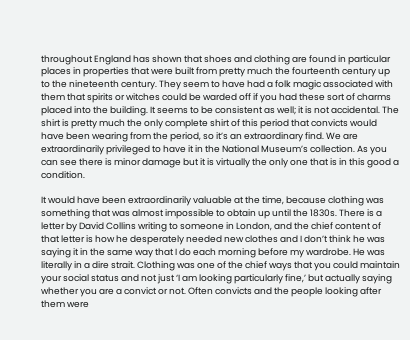throughout England has shown that shoes and clothing are found in particular places in properties that were built from pretty much the fourteenth century up to the nineteenth century. They seem to have had a folk magic associated with them that spirits or witches could be warded off if you had these sort of charms placed into the building. It seems to be consistent as well; it is not accidental. The shirt is pretty much the only complete shirt of this period that convicts would have been wearing from the period, so it’s an extraordinary find. We are extraordinarily privileged to have it in the National Museum’s collection. As you can see there is minor damage but it is virtually the only one that is in this good a condition.

It would have been extraordinarily valuable at the time, because clothing was something that was almost impossible to obtain up until the 1830s. There is a letter by David Collins writing to someone in London, and the chief content of that letter is how he desperately needed new clothes and I don’t think he was saying it in the same way that I do each morning before my wardrobe. He was literally in a dire strait. Clothing was one of the chief ways that you could maintain your social status and not just ‘I am looking particularly fine,’ but actually saying whether you are a convict or not. Often convicts and the people looking after them were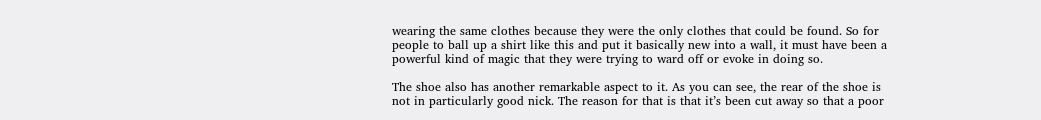wearing the same clothes because they were the only clothes that could be found. So for people to ball up a shirt like this and put it basically new into a wall, it must have been a powerful kind of magic that they were trying to ward off or evoke in doing so.

The shoe also has another remarkable aspect to it. As you can see, the rear of the shoe is not in particularly good nick. The reason for that is that it’s been cut away so that a poor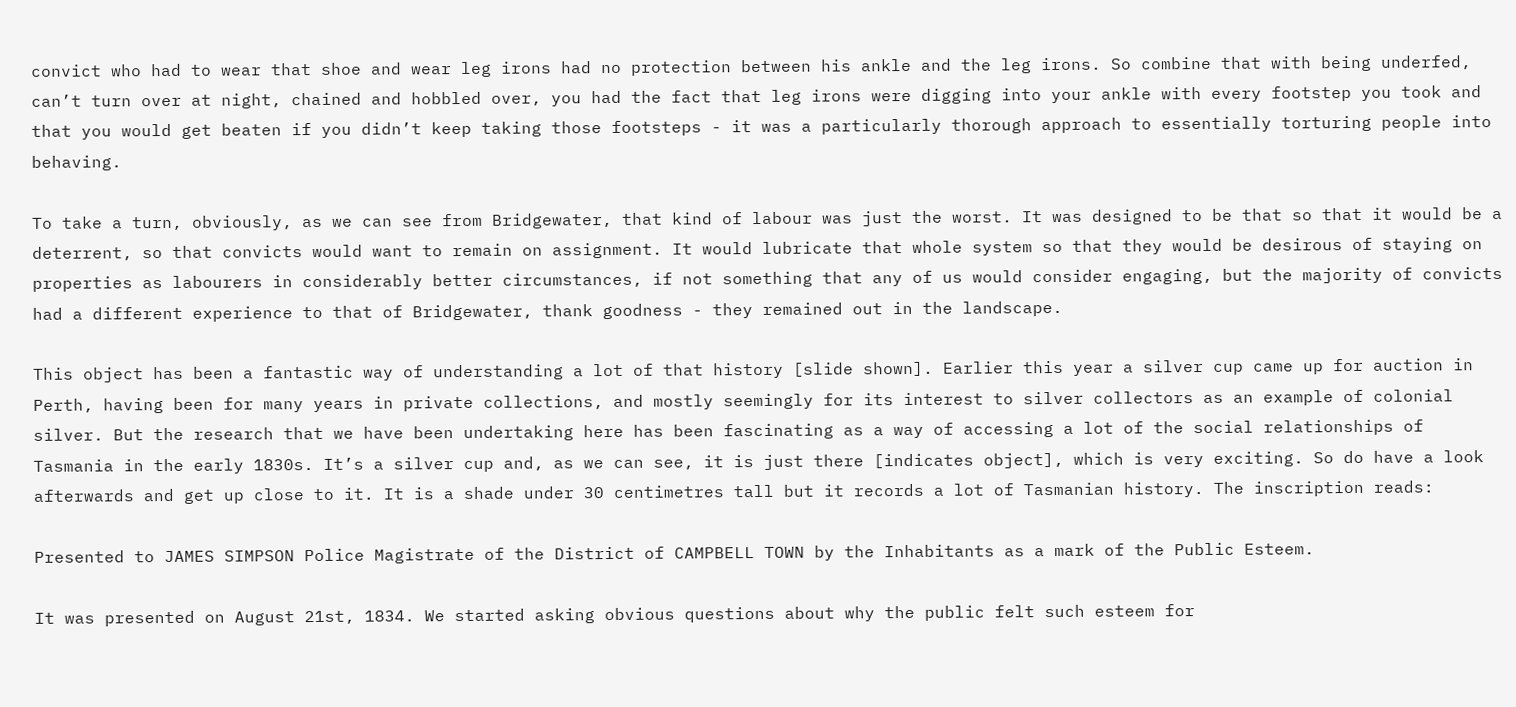convict who had to wear that shoe and wear leg irons had no protection between his ankle and the leg irons. So combine that with being underfed, can’t turn over at night, chained and hobbled over, you had the fact that leg irons were digging into your ankle with every footstep you took and that you would get beaten if you didn’t keep taking those footsteps - it was a particularly thorough approach to essentially torturing people into behaving.

To take a turn, obviously, as we can see from Bridgewater, that kind of labour was just the worst. It was designed to be that so that it would be a deterrent, so that convicts would want to remain on assignment. It would lubricate that whole system so that they would be desirous of staying on properties as labourers in considerably better circumstances, if not something that any of us would consider engaging, but the majority of convicts had a different experience to that of Bridgewater, thank goodness - they remained out in the landscape.

This object has been a fantastic way of understanding a lot of that history [slide shown]. Earlier this year a silver cup came up for auction in Perth, having been for many years in private collections, and mostly seemingly for its interest to silver collectors as an example of colonial silver. But the research that we have been undertaking here has been fascinating as a way of accessing a lot of the social relationships of Tasmania in the early 1830s. It’s a silver cup and, as we can see, it is just there [indicates object], which is very exciting. So do have a look afterwards and get up close to it. It is a shade under 30 centimetres tall but it records a lot of Tasmanian history. The inscription reads:

Presented to JAMES SIMPSON Police Magistrate of the District of CAMPBELL TOWN by the Inhabitants as a mark of the Public Esteem.

It was presented on August 21st, 1834. We started asking obvious questions about why the public felt such esteem for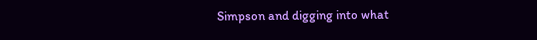Simpson and digging into what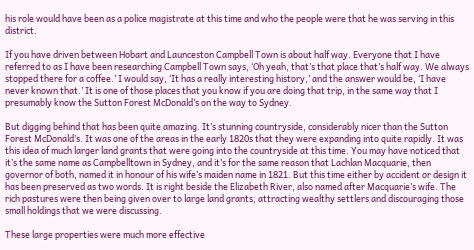his role would have been as a police magistrate at this time and who the people were that he was serving in this district.

If you have driven between Hobart and Launceston Campbell Town is about half way. Everyone that I have referred to as I have been researching Campbell Town says, ‘Oh yeah, that’s that place that’s half way. We always stopped there for a coffee.’ I would say, ‘It has a really interesting history,’ and the answer would be, ‘I have never known that.’ It is one of those places that you know if you are doing that trip, in the same way that I presumably know the Sutton Forest McDonald’s on the way to Sydney.

But digging behind that has been quite amazing. It’s stunning countryside, considerably nicer than the Sutton Forest McDonald’s. It was one of the areas in the early 1820s that they were expanding into quite rapidly. It was this idea of much larger land grants that were going into the countryside at this time. You may have noticed that it’s the same name as Campbelltown in Sydney, and it’s for the same reason that Lachlan Macquarie, then governor of both, named it in honour of his wife’s maiden name in 1821. But this time either by accident or design it has been preserved as two words. It is right beside the Elizabeth River, also named after Macquarie’s wife. The rich pastures were then being given over to large land grants, attracting wealthy settlers and discouraging those small holdings that we were discussing.

These large properties were much more effective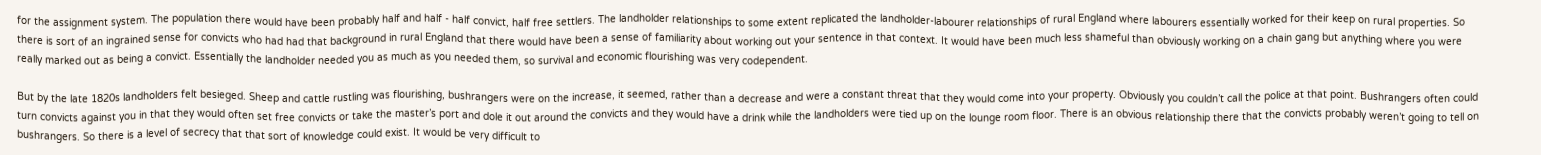for the assignment system. The population there would have been probably half and half - half convict, half free settlers. The landholder relationships to some extent replicated the landholder-labourer relationships of rural England where labourers essentially worked for their keep on rural properties. So there is sort of an ingrained sense for convicts who had had that background in rural England that there would have been a sense of familiarity about working out your sentence in that context. It would have been much less shameful than obviously working on a chain gang but anything where you were really marked out as being a convict. Essentially the landholder needed you as much as you needed them, so survival and economic flourishing was very codependent.

But by the late 1820s landholders felt besieged. Sheep and cattle rustling was flourishing, bushrangers were on the increase, it seemed, rather than a decrease and were a constant threat that they would come into your property. Obviously you couldn’t call the police at that point. Bushrangers often could turn convicts against you in that they would often set free convicts or take the master’s port and dole it out around the convicts and they would have a drink while the landholders were tied up on the lounge room floor. There is an obvious relationship there that the convicts probably weren’t going to tell on bushrangers. So there is a level of secrecy that that sort of knowledge could exist. It would be very difficult to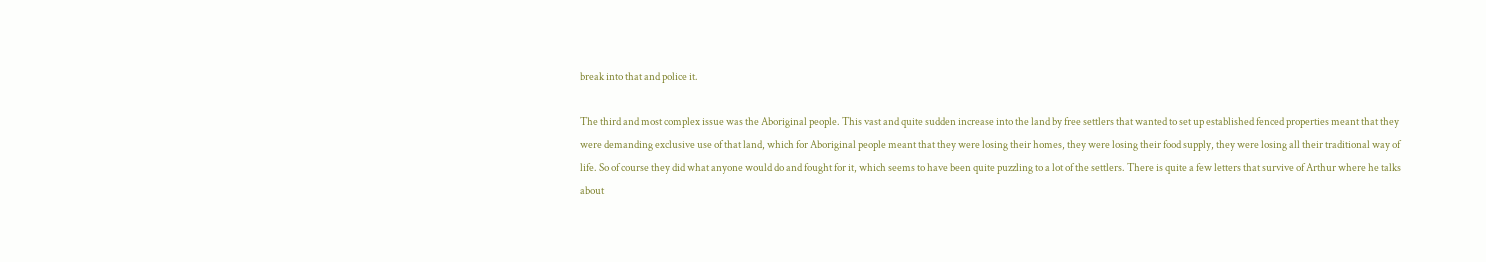break into that and police it.

The third and most complex issue was the Aboriginal people. This vast and quite sudden increase into the land by free settlers that wanted to set up established fenced properties meant that they were demanding exclusive use of that land, which for Aboriginal people meant that they were losing their homes, they were losing their food supply, they were losing all their traditional way of life. So of course they did what anyone would do and fought for it, which seems to have been quite puzzling to a lot of the settlers. There is quite a few letters that survive of Arthur where he talks about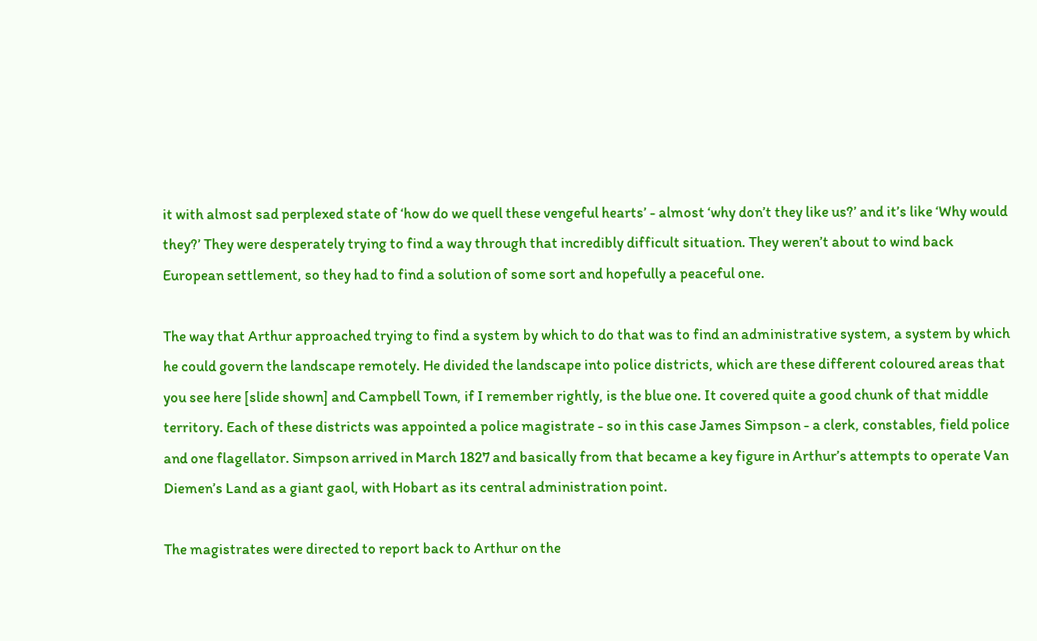it with almost sad perplexed state of ‘how do we quell these vengeful hearts’ - almost ‘why don’t they like us?’ and it’s like ‘Why would they?’ They were desperately trying to find a way through that incredibly difficult situation. They weren’t about to wind back European settlement, so they had to find a solution of some sort and hopefully a peaceful one.

The way that Arthur approached trying to find a system by which to do that was to find an administrative system, a system by which he could govern the landscape remotely. He divided the landscape into police districts, which are these different coloured areas that you see here [slide shown] and Campbell Town, if I remember rightly, is the blue one. It covered quite a good chunk of that middle territory. Each of these districts was appointed a police magistrate - so in this case James Simpson - a clerk, constables, field police and one flagellator. Simpson arrived in March 1827 and basically from that became a key figure in Arthur’s attempts to operate Van Diemen’s Land as a giant gaol, with Hobart as its central administration point.

The magistrates were directed to report back to Arthur on the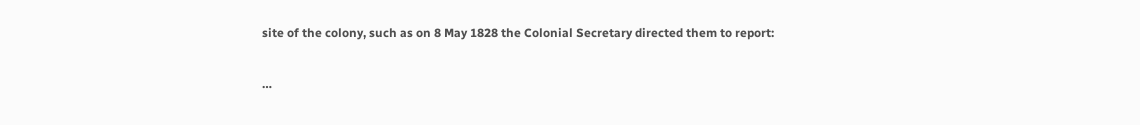site of the colony, such as on 8 May 1828 the Colonial Secretary directed them to report:

…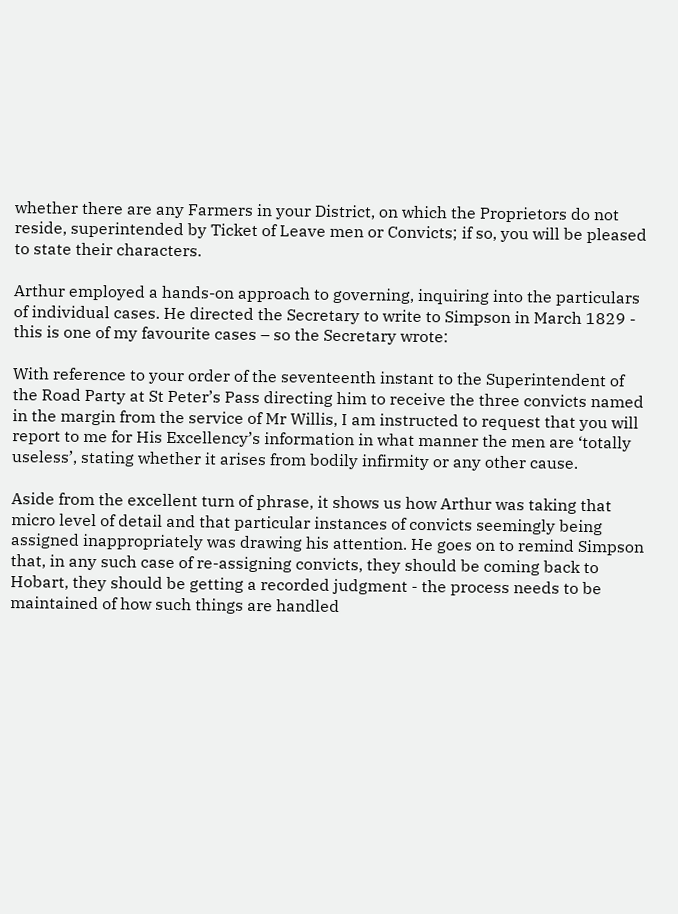whether there are any Farmers in your District, on which the Proprietors do not reside, superintended by Ticket of Leave men or Convicts; if so, you will be pleased to state their characters.

Arthur employed a hands-on approach to governing, inquiring into the particulars of individual cases. He directed the Secretary to write to Simpson in March 1829 - this is one of my favourite cases – so the Secretary wrote:

With reference to your order of the seventeenth instant to the Superintendent of the Road Party at St Peter’s Pass directing him to receive the three convicts named in the margin from the service of Mr Willis, I am instructed to request that you will report to me for His Excellency’s information in what manner the men are ‘totally useless’, stating whether it arises from bodily infirmity or any other cause.

Aside from the excellent turn of phrase, it shows us how Arthur was taking that micro level of detail and that particular instances of convicts seemingly being assigned inappropriately was drawing his attention. He goes on to remind Simpson that, in any such case of re-assigning convicts, they should be coming back to Hobart, they should be getting a recorded judgment - the process needs to be maintained of how such things are handled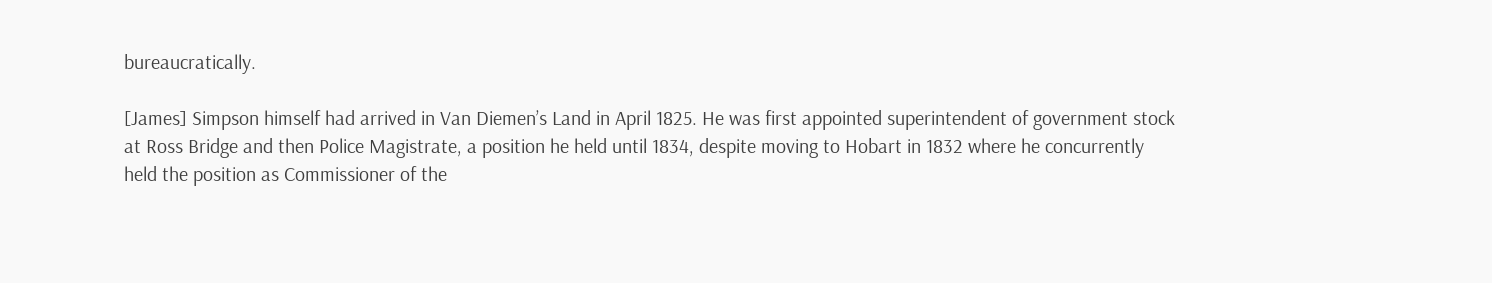bureaucratically.

[James] Simpson himself had arrived in Van Diemen’s Land in April 1825. He was first appointed superintendent of government stock at Ross Bridge and then Police Magistrate, a position he held until 1834, despite moving to Hobart in 1832 where he concurrently held the position as Commissioner of the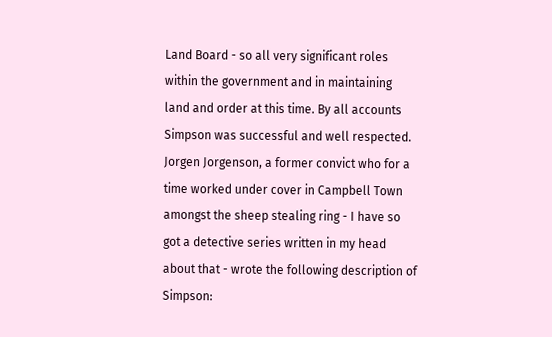Land Board - so all very significant roles within the government and in maintaining land and order at this time. By all accounts Simpson was successful and well respected. Jorgen Jorgenson, a former convict who for a time worked under cover in Campbell Town amongst the sheep stealing ring - I have so got a detective series written in my head about that - wrote the following description of Simpson: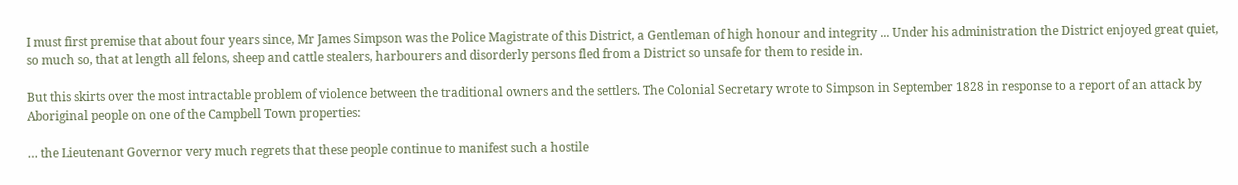I must first premise that about four years since, Mr James Simpson was the Police Magistrate of this District, a Gentleman of high honour and integrity ... Under his administration the District enjoyed great quiet, so much so, that at length all felons, sheep and cattle stealers, harbourers and disorderly persons fled from a District so unsafe for them to reside in.

But this skirts over the most intractable problem of violence between the traditional owners and the settlers. The Colonial Secretary wrote to Simpson in September 1828 in response to a report of an attack by Aboriginal people on one of the Campbell Town properties:

… the Lieutenant Governor very much regrets that these people continue to manifest such a hostile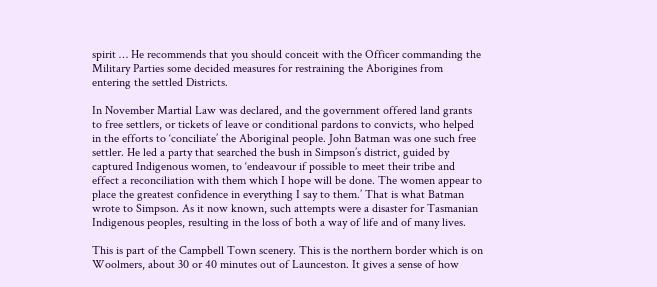spirit … He recommends that you should conceit with the Officer commanding the Military Parties some decided measures for restraining the Aborigines from entering the settled Districts.

In November Martial Law was declared, and the government offered land grants to free settlers, or tickets of leave or conditional pardons to convicts, who helped in the efforts to ‘conciliate’ the Aboriginal people. John Batman was one such free settler. He led a party that searched the bush in Simpson’s district, guided by captured Indigenous women, to ‘endeavour if possible to meet their tribe and effect a reconciliation with them which I hope will be done. The women appear to place the greatest confidence in everything I say to them.’ That is what Batman wrote to Simpson. As it now known, such attempts were a disaster for Tasmanian Indigenous peoples, resulting in the loss of both a way of life and of many lives.

This is part of the Campbell Town scenery. This is the northern border which is on Woolmers, about 30 or 40 minutes out of Launceston. It gives a sense of how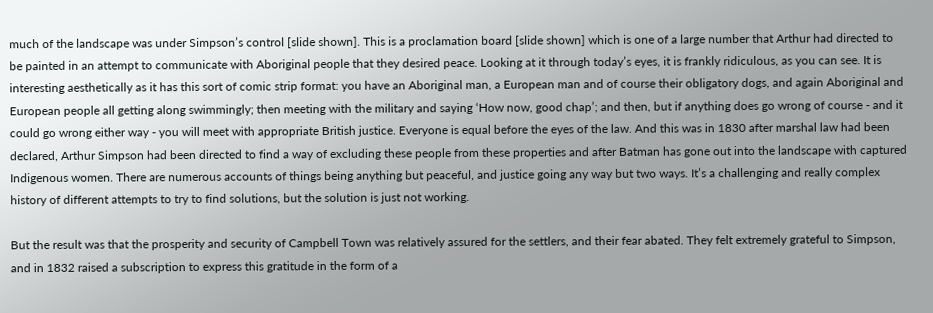much of the landscape was under Simpson’s control [slide shown]. This is a proclamation board [slide shown] which is one of a large number that Arthur had directed to be painted in an attempt to communicate with Aboriginal people that they desired peace. Looking at it through today’s eyes, it is frankly ridiculous, as you can see. It is interesting aesthetically as it has this sort of comic strip format: you have an Aboriginal man, a European man and of course their obligatory dogs, and again Aboriginal and European people all getting along swimmingly; then meeting with the military and saying ‘How now, good chap’; and then, but if anything does go wrong of course - and it could go wrong either way - you will meet with appropriate British justice. Everyone is equal before the eyes of the law. And this was in 1830 after marshal law had been declared, Arthur Simpson had been directed to find a way of excluding these people from these properties and after Batman has gone out into the landscape with captured Indigenous women. There are numerous accounts of things being anything but peaceful, and justice going any way but two ways. It’s a challenging and really complex history of different attempts to try to find solutions, but the solution is just not working.

But the result was that the prosperity and security of Campbell Town was relatively assured for the settlers, and their fear abated. They felt extremely grateful to Simpson, and in 1832 raised a subscription to express this gratitude in the form of a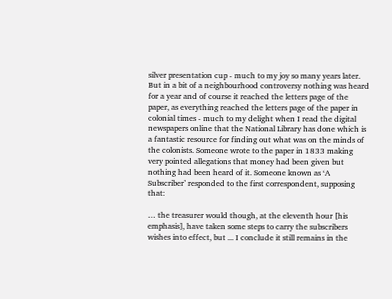silver presentation cup - much to my joy so many years later. But in a bit of a neighbourhood controversy nothing was heard for a year and of course it reached the letters page of the paper, as everything reached the letters page of the paper in colonial times - much to my delight when I read the digital newspapers online that the National Library has done which is a fantastic resource for finding out what was on the minds of the colonists. Someone wrote to the paper in 1833 making very pointed allegations that money had been given but nothing had been heard of it. Someone known as ‘A Subscriber’ responded to the first correspondent, supposing that:

… the treasurer would though, at the eleventh hour [his emphasis], have taken some steps to carry the subscribers wishes into effect, but ... I conclude it still remains in the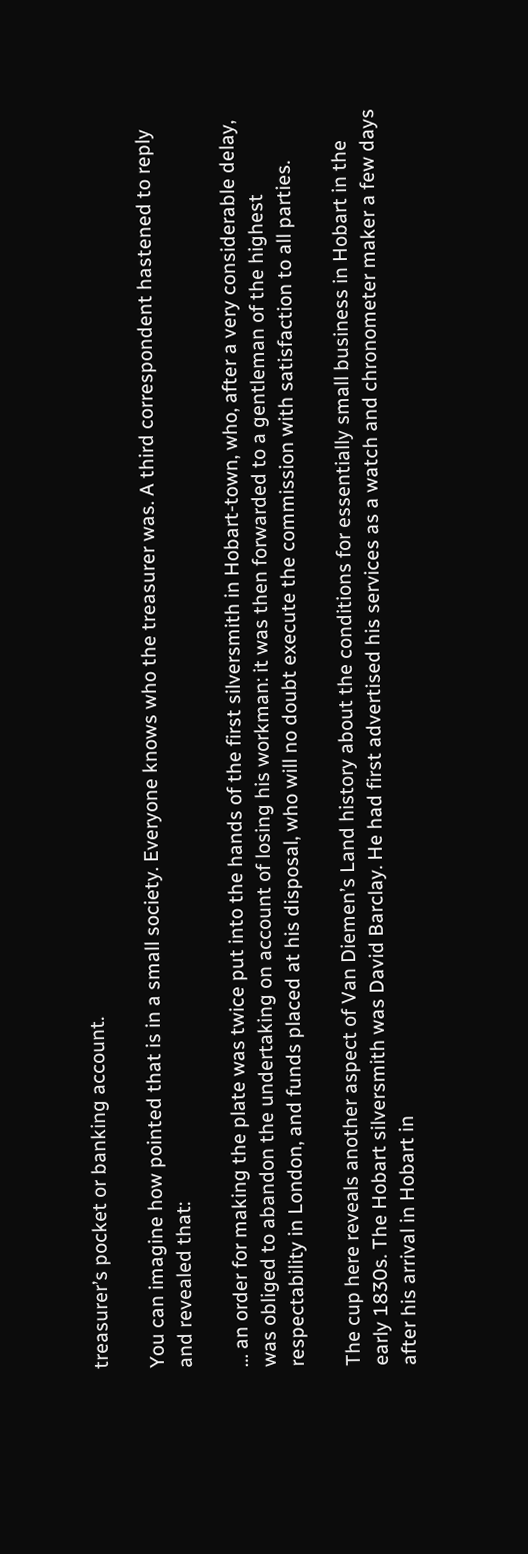treasurer’s pocket or banking account.

You can imagine how pointed that is in a small society. Everyone knows who the treasurer was. A third correspondent hastened to reply and revealed that:

… an order for making the plate was twice put into the hands of the first silversmith in Hobart-town, who, after a very considerable delay, was obliged to abandon the undertaking on account of losing his workman: it was then forwarded to a gentleman of the highest respectability in London, and funds placed at his disposal, who will no doubt execute the commission with satisfaction to all parties.

The cup here reveals another aspect of Van Diemen’s Land history about the conditions for essentially small business in Hobart in the early 1830s. The Hobart silversmith was David Barclay. He had first advertised his services as a watch and chronometer maker a few days after his arrival in Hobart in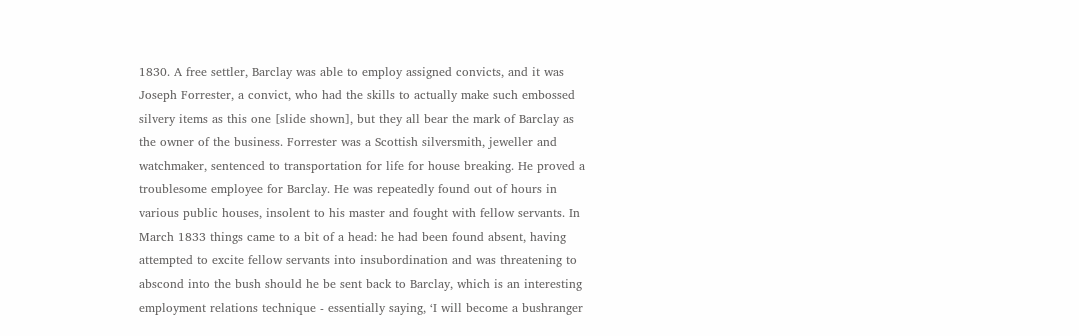1830. A free settler, Barclay was able to employ assigned convicts, and it was Joseph Forrester, a convict, who had the skills to actually make such embossed silvery items as this one [slide shown], but they all bear the mark of Barclay as the owner of the business. Forrester was a Scottish silversmith, jeweller and watchmaker, sentenced to transportation for life for house breaking. He proved a troublesome employee for Barclay. He was repeatedly found out of hours in various public houses, insolent to his master and fought with fellow servants. In March 1833 things came to a bit of a head: he had been found absent, having attempted to excite fellow servants into insubordination and was threatening to abscond into the bush should he be sent back to Barclay, which is an interesting employment relations technique - essentially saying, ‘I will become a bushranger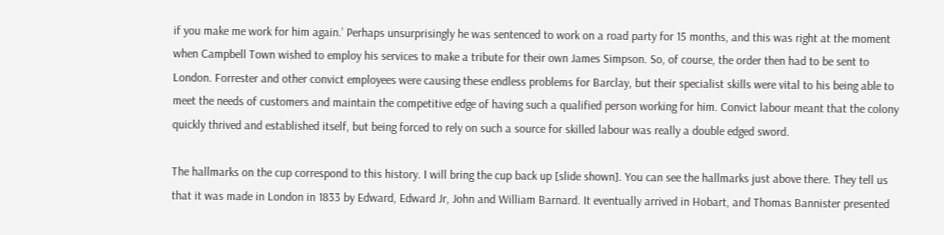if you make me work for him again.’ Perhaps unsurprisingly he was sentenced to work on a road party for 15 months, and this was right at the moment when Campbell Town wished to employ his services to make a tribute for their own James Simpson. So, of course, the order then had to be sent to London. Forrester and other convict employees were causing these endless problems for Barclay, but their specialist skills were vital to his being able to meet the needs of customers and maintain the competitive edge of having such a qualified person working for him. Convict labour meant that the colony quickly thrived and established itself, but being forced to rely on such a source for skilled labour was really a double edged sword.

The hallmarks on the cup correspond to this history. I will bring the cup back up [slide shown]. You can see the hallmarks just above there. They tell us that it was made in London in 1833 by Edward, Edward Jr, John and William Barnard. It eventually arrived in Hobart, and Thomas Bannister presented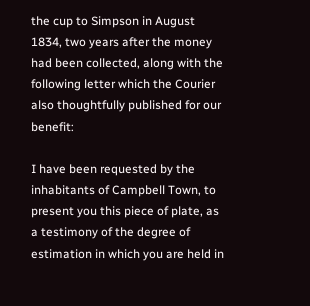the cup to Simpson in August 1834, two years after the money had been collected, along with the following letter which the Courier also thoughtfully published for our benefit:

I have been requested by the inhabitants of Campbell Town, to present you this piece of plate, as a testimony of the degree of estimation in which you are held in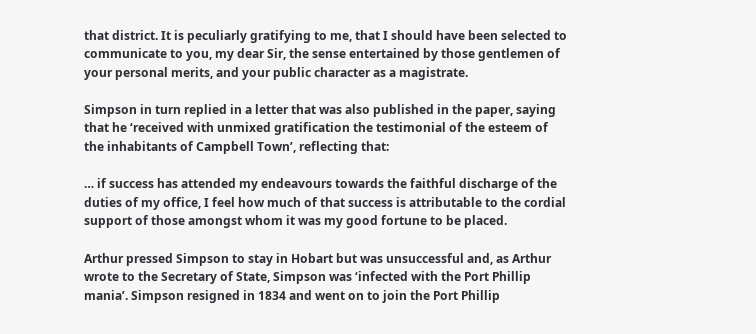that district. It is peculiarly gratifying to me, that I should have been selected to communicate to you, my dear Sir, the sense entertained by those gentlemen of your personal merits, and your public character as a magistrate.

Simpson in turn replied in a letter that was also published in the paper, saying that he ‘received with unmixed gratification the testimonial of the esteem of the inhabitants of Campbell Town’, reflecting that:

… if success has attended my endeavours towards the faithful discharge of the duties of my office, I feel how much of that success is attributable to the cordial support of those amongst whom it was my good fortune to be placed.

Arthur pressed Simpson to stay in Hobart but was unsuccessful and, as Arthur wrote to the Secretary of State, Simpson was ‘infected with the Port Phillip mania’. Simpson resigned in 1834 and went on to join the Port Phillip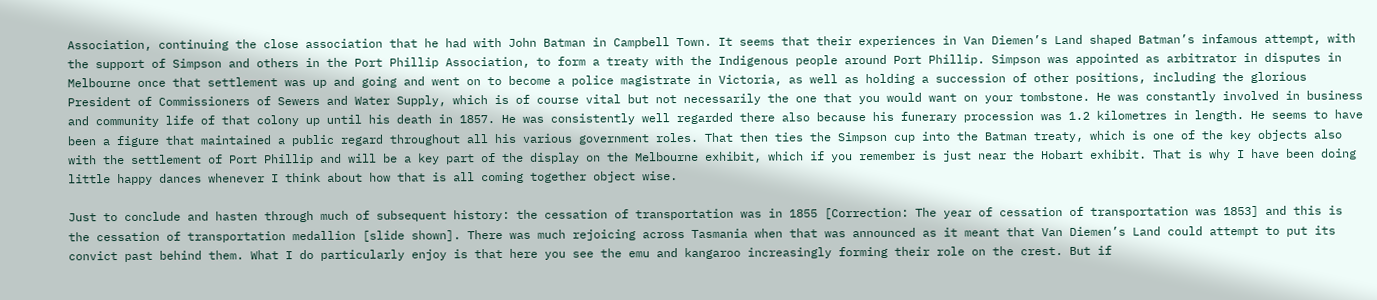Association, continuing the close association that he had with John Batman in Campbell Town. It seems that their experiences in Van Diemen’s Land shaped Batman’s infamous attempt, with the support of Simpson and others in the Port Phillip Association, to form a treaty with the Indigenous people around Port Phillip. Simpson was appointed as arbitrator in disputes in Melbourne once that settlement was up and going and went on to become a police magistrate in Victoria, as well as holding a succession of other positions, including the glorious President of Commissioners of Sewers and Water Supply, which is of course vital but not necessarily the one that you would want on your tombstone. He was constantly involved in business and community life of that colony up until his death in 1857. He was consistently well regarded there also because his funerary procession was 1.2 kilometres in length. He seems to have been a figure that maintained a public regard throughout all his various government roles. That then ties the Simpson cup into the Batman treaty, which is one of the key objects also with the settlement of Port Phillip and will be a key part of the display on the Melbourne exhibit, which if you remember is just near the Hobart exhibit. That is why I have been doing little happy dances whenever I think about how that is all coming together object wise.

Just to conclude and hasten through much of subsequent history: the cessation of transportation was in 1855 [Correction: The year of cessation of transportation was 1853] and this is the cessation of transportation medallion [slide shown]. There was much rejoicing across Tasmania when that was announced as it meant that Van Diemen’s Land could attempt to put its convict past behind them. What I do particularly enjoy is that here you see the emu and kangaroo increasingly forming their role on the crest. But if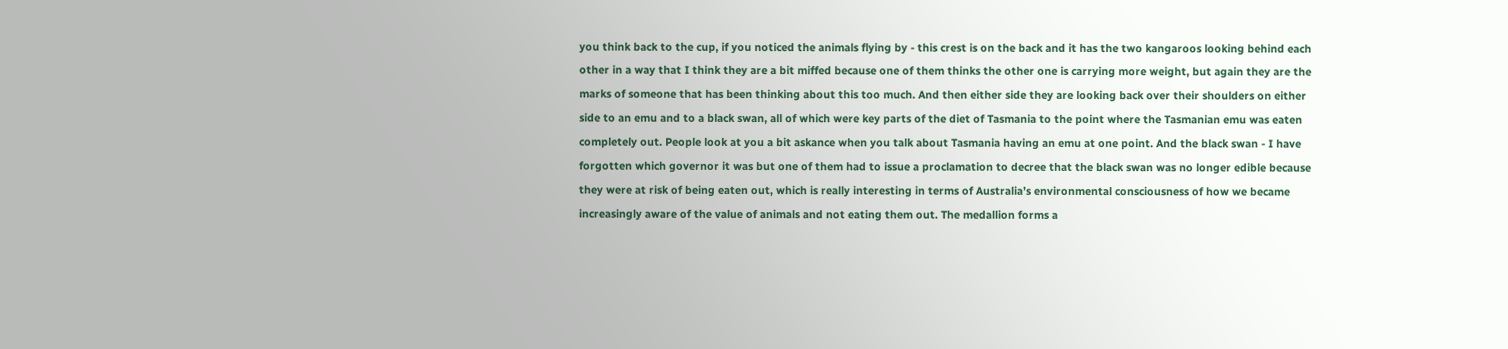you think back to the cup, if you noticed the animals flying by - this crest is on the back and it has the two kangaroos looking behind each other in a way that I think they are a bit miffed because one of them thinks the other one is carrying more weight, but again they are the marks of someone that has been thinking about this too much. And then either side they are looking back over their shoulders on either side to an emu and to a black swan, all of which were key parts of the diet of Tasmania to the point where the Tasmanian emu was eaten completely out. People look at you a bit askance when you talk about Tasmania having an emu at one point. And the black swan - I have forgotten which governor it was but one of them had to issue a proclamation to decree that the black swan was no longer edible because they were at risk of being eaten out, which is really interesting in terms of Australia’s environmental consciousness of how we became increasingly aware of the value of animals and not eating them out. The medallion forms a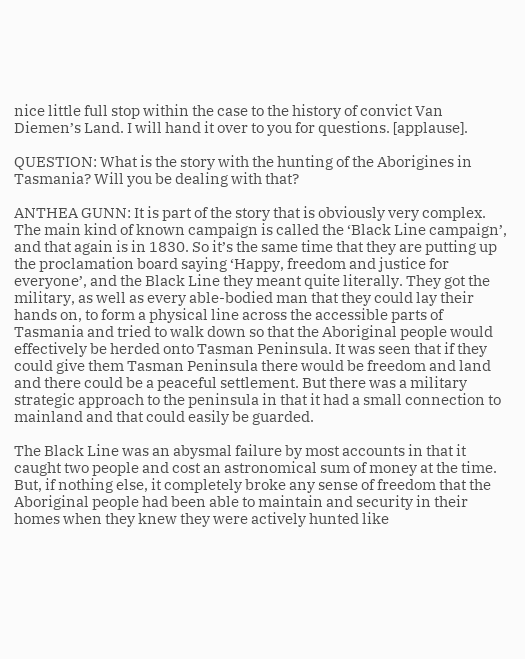nice little full stop within the case to the history of convict Van Diemen’s Land. I will hand it over to you for questions. [applause].

QUESTION: What is the story with the hunting of the Aborigines in Tasmania? Will you be dealing with that?

ANTHEA GUNN: It is part of the story that is obviously very complex. The main kind of known campaign is called the ‘Black Line campaign’, and that again is in 1830. So it’s the same time that they are putting up the proclamation board saying ‘Happy, freedom and justice for everyone’, and the Black Line they meant quite literally. They got the military, as well as every able-bodied man that they could lay their hands on, to form a physical line across the accessible parts of Tasmania and tried to walk down so that the Aboriginal people would effectively be herded onto Tasman Peninsula. It was seen that if they could give them Tasman Peninsula there would be freedom and land and there could be a peaceful settlement. But there was a military strategic approach to the peninsula in that it had a small connection to mainland and that could easily be guarded.

The Black Line was an abysmal failure by most accounts in that it caught two people and cost an astronomical sum of money at the time. But, if nothing else, it completely broke any sense of freedom that the Aboriginal people had been able to maintain and security in their homes when they knew they were actively hunted like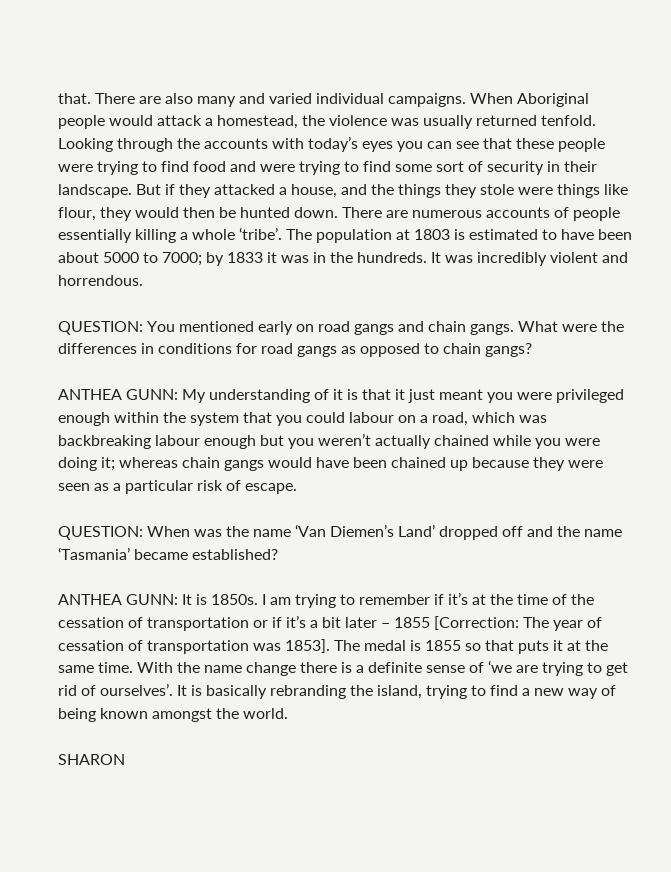that. There are also many and varied individual campaigns. When Aboriginal people would attack a homestead, the violence was usually returned tenfold. Looking through the accounts with today’s eyes you can see that these people were trying to find food and were trying to find some sort of security in their landscape. But if they attacked a house, and the things they stole were things like flour, they would then be hunted down. There are numerous accounts of people essentially killing a whole ‘tribe’. The population at 1803 is estimated to have been about 5000 to 7000; by 1833 it was in the hundreds. It was incredibly violent and horrendous.

QUESTION: You mentioned early on road gangs and chain gangs. What were the differences in conditions for road gangs as opposed to chain gangs?

ANTHEA GUNN: My understanding of it is that it just meant you were privileged enough within the system that you could labour on a road, which was backbreaking labour enough but you weren’t actually chained while you were doing it; whereas chain gangs would have been chained up because they were seen as a particular risk of escape.

QUESTION: When was the name ‘Van Diemen’s Land’ dropped off and the name ‘Tasmania’ became established?

ANTHEA GUNN: It is 1850s. I am trying to remember if it’s at the time of the cessation of transportation or if it’s a bit later – 1855 [Correction: The year of cessation of transportation was 1853]. The medal is 1855 so that puts it at the same time. With the name change there is a definite sense of ‘we are trying to get rid of ourselves’. It is basically rebranding the island, trying to find a new way of being known amongst the world.

SHARON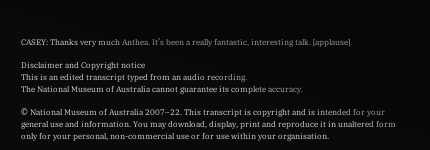CASEY: Thanks very much Anthea. It’s been a really fantastic, interesting talk. [applause]

Disclaimer and Copyright notice
This is an edited transcript typed from an audio recording.
The National Museum of Australia cannot guarantee its complete accuracy.

© National Museum of Australia 2007–22. This transcript is copyright and is intended for your general use and information. You may download, display, print and reproduce it in unaltered form only for your personal, non-commercial use or for use within your organisation.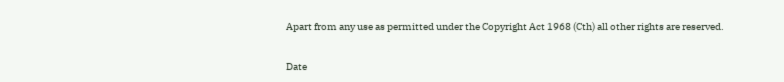Apart from any use as permitted under the Copyright Act 1968 (Cth) all other rights are reserved.

Date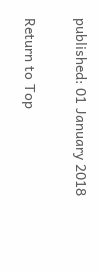published: 01 January 2018

Return to Top